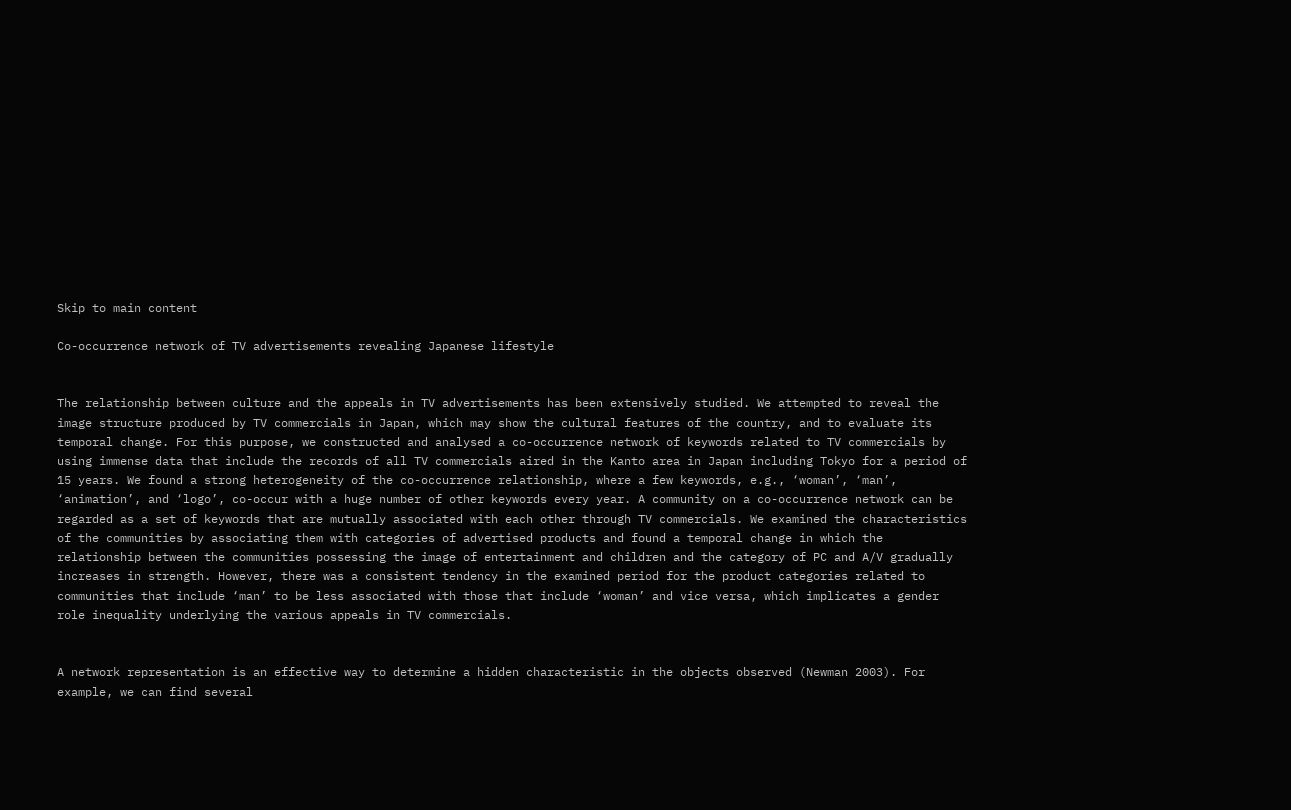Skip to main content

Co-occurrence network of TV advertisements revealing Japanese lifestyle


The relationship between culture and the appeals in TV advertisements has been extensively studied. We attempted to reveal the image structure produced by TV commercials in Japan, which may show the cultural features of the country, and to evaluate its temporal change. For this purpose, we constructed and analysed a co-occurrence network of keywords related to TV commercials by using immense data that include the records of all TV commercials aired in the Kanto area in Japan including Tokyo for a period of 15 years. We found a strong heterogeneity of the co-occurrence relationship, where a few keywords, e.g., ‘woman’, ‘man’, ‘animation’, and ‘logo’, co-occur with a huge number of other keywords every year. A community on a co-occurrence network can be regarded as a set of keywords that are mutually associated with each other through TV commercials. We examined the characteristics of the communities by associating them with categories of advertised products and found a temporal change in which the relationship between the communities possessing the image of entertainment and children and the category of PC and A/V gradually increases in strength. However, there was a consistent tendency in the examined period for the product categories related to communities that include ‘man’ to be less associated with those that include ‘woman’ and vice versa, which implicates a gender role inequality underlying the various appeals in TV commercials.


A network representation is an effective way to determine a hidden characteristic in the objects observed (Newman 2003). For example, we can find several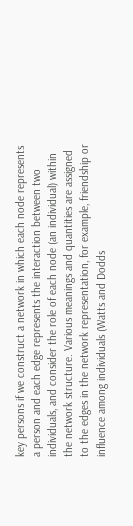key persons if we construct a network in which each node represents a person and each edge represents the interaction between two individuals, and consider the role of each node (an individual) within the network structure. Various meanings and quantities are assigned to the edges in the network representation, for example, friendship or influence among individuals (Watts and Dodds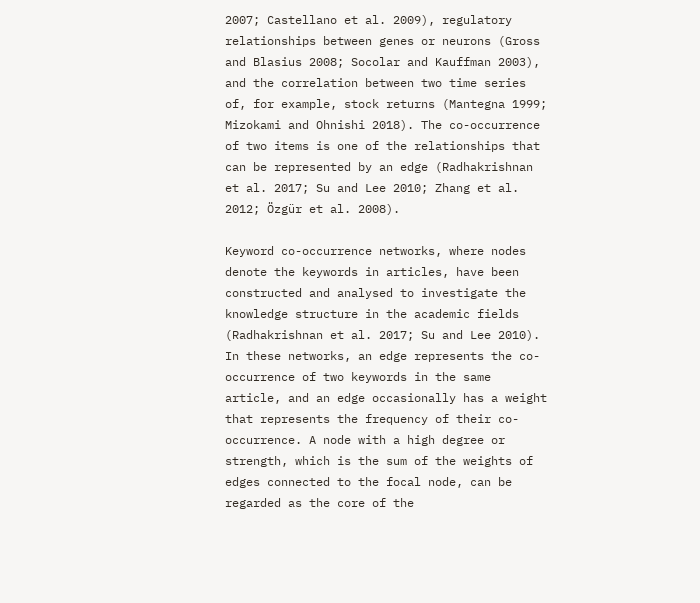2007; Castellano et al. 2009), regulatory relationships between genes or neurons (Gross and Blasius 2008; Socolar and Kauffman 2003), and the correlation between two time series of, for example, stock returns (Mantegna 1999; Mizokami and Ohnishi 2018). The co-occurrence of two items is one of the relationships that can be represented by an edge (Radhakrishnan et al. 2017; Su and Lee 2010; Zhang et al. 2012; Özgür et al. 2008).

Keyword co-occurrence networks, where nodes denote the keywords in articles, have been constructed and analysed to investigate the knowledge structure in the academic fields (Radhakrishnan et al. 2017; Su and Lee 2010). In these networks, an edge represents the co-occurrence of two keywords in the same article, and an edge occasionally has a weight that represents the frequency of their co-occurrence. A node with a high degree or strength, which is the sum of the weights of edges connected to the focal node, can be regarded as the core of the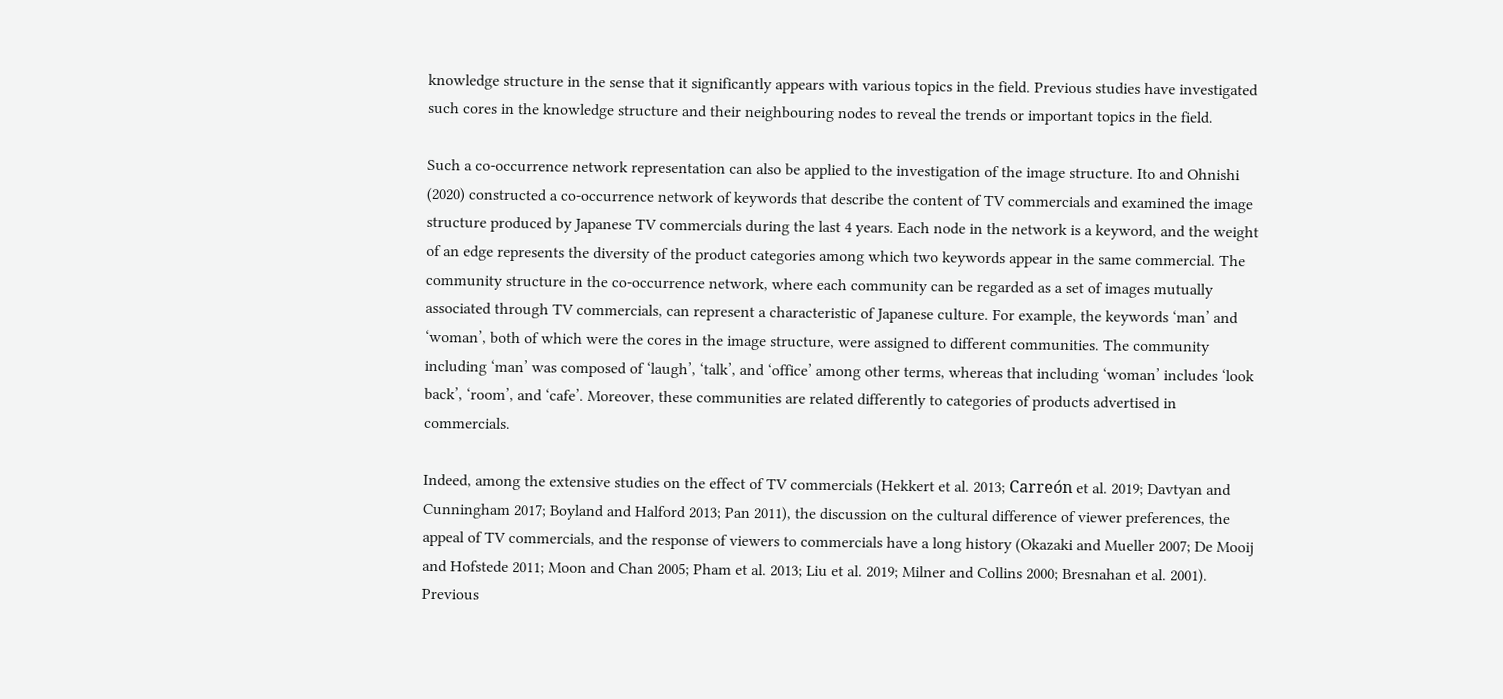knowledge structure in the sense that it significantly appears with various topics in the field. Previous studies have investigated such cores in the knowledge structure and their neighbouring nodes to reveal the trends or important topics in the field.

Such a co-occurrence network representation can also be applied to the investigation of the image structure. Ito and Ohnishi (2020) constructed a co-occurrence network of keywords that describe the content of TV commercials and examined the image structure produced by Japanese TV commercials during the last 4 years. Each node in the network is a keyword, and the weight of an edge represents the diversity of the product categories among which two keywords appear in the same commercial. The community structure in the co-occurrence network, where each community can be regarded as a set of images mutually associated through TV commercials, can represent a characteristic of Japanese culture. For example, the keywords ‘man’ and ‘woman’, both of which were the cores in the image structure, were assigned to different communities. The community including ‘man’ was composed of ‘laugh’, ‘talk’, and ‘office’ among other terms, whereas that including ‘woman’ includes ‘look back’, ‘room’, and ‘cafe’. Moreover, these communities are related differently to categories of products advertised in commercials.

Indeed, among the extensive studies on the effect of TV commercials (Hekkert et al. 2013; Carreón et al. 2019; Davtyan and Cunningham 2017; Boyland and Halford 2013; Pan 2011), the discussion on the cultural difference of viewer preferences, the appeal of TV commercials, and the response of viewers to commercials have a long history (Okazaki and Mueller 2007; De Mooij and Hofstede 2011; Moon and Chan 2005; Pham et al. 2013; Liu et al. 2019; Milner and Collins 2000; Bresnahan et al. 2001). Previous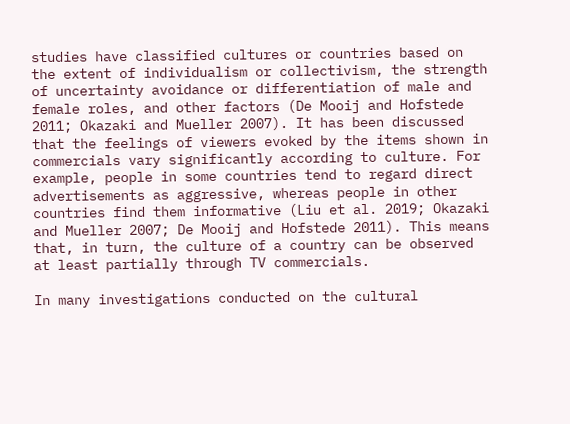studies have classified cultures or countries based on the extent of individualism or collectivism, the strength of uncertainty avoidance or differentiation of male and female roles, and other factors (De Mooij and Hofstede 2011; Okazaki and Mueller 2007). It has been discussed that the feelings of viewers evoked by the items shown in commercials vary significantly according to culture. For example, people in some countries tend to regard direct advertisements as aggressive, whereas people in other countries find them informative (Liu et al. 2019; Okazaki and Mueller 2007; De Mooij and Hofstede 2011). This means that, in turn, the culture of a country can be observed at least partially through TV commercials.

In many investigations conducted on the cultural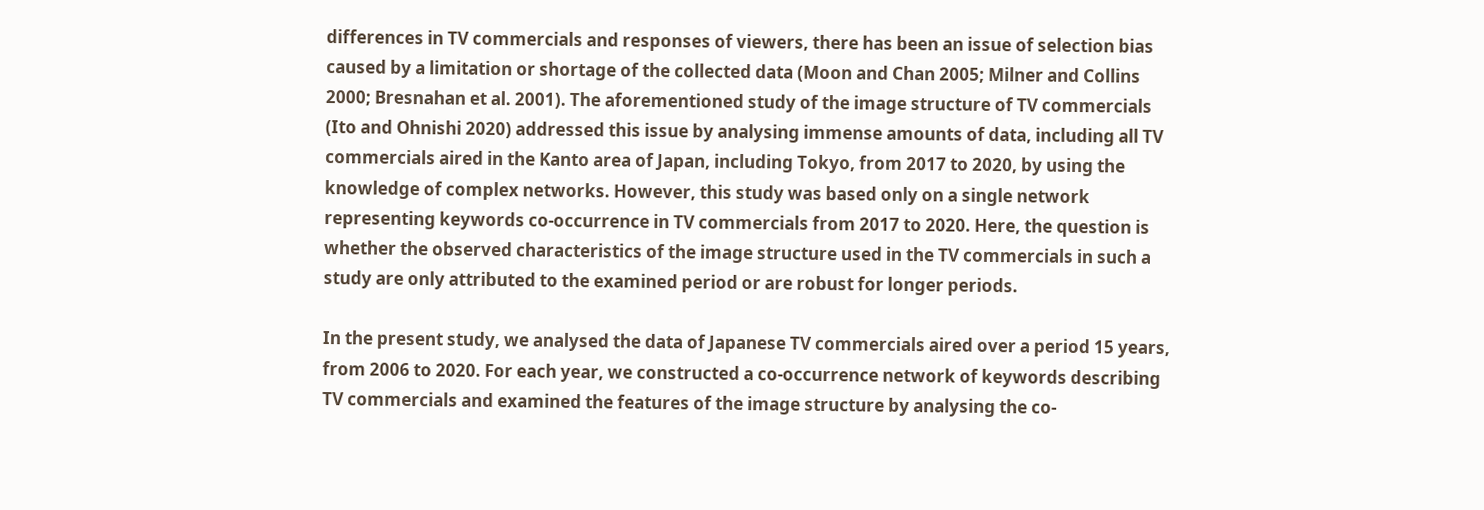differences in TV commercials and responses of viewers, there has been an issue of selection bias caused by a limitation or shortage of the collected data (Moon and Chan 2005; Milner and Collins 2000; Bresnahan et al. 2001). The aforementioned study of the image structure of TV commercials (Ito and Ohnishi 2020) addressed this issue by analysing immense amounts of data, including all TV commercials aired in the Kanto area of Japan, including Tokyo, from 2017 to 2020, by using the knowledge of complex networks. However, this study was based only on a single network representing keywords co-occurrence in TV commercials from 2017 to 2020. Here, the question is whether the observed characteristics of the image structure used in the TV commercials in such a study are only attributed to the examined period or are robust for longer periods.

In the present study, we analysed the data of Japanese TV commercials aired over a period 15 years, from 2006 to 2020. For each year, we constructed a co-occurrence network of keywords describing TV commercials and examined the features of the image structure by analysing the co-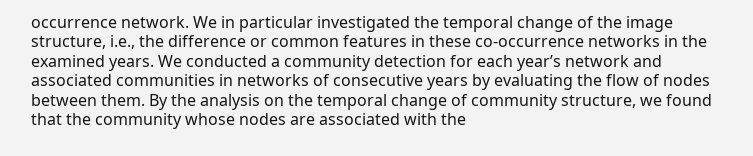occurrence network. We in particular investigated the temporal change of the image structure, i.e., the difference or common features in these co-occurrence networks in the examined years. We conducted a community detection for each year’s network and associated communities in networks of consecutive years by evaluating the flow of nodes between them. By the analysis on the temporal change of community structure, we found that the community whose nodes are associated with the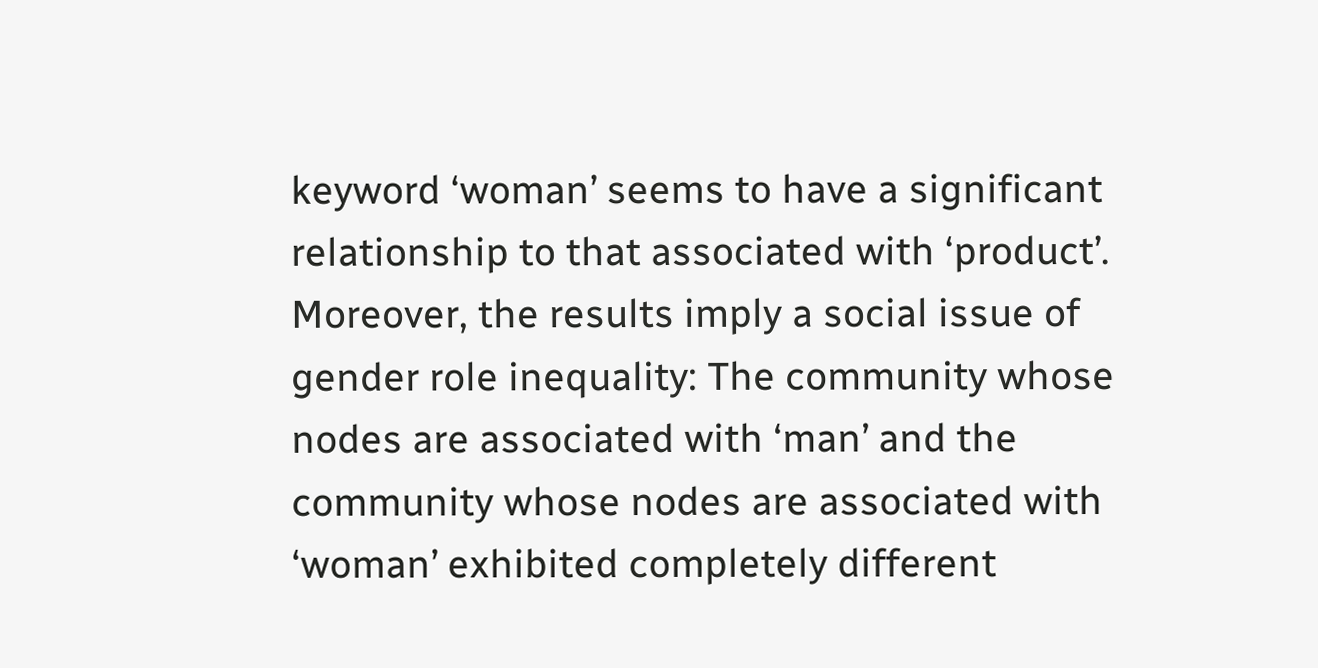keyword ‘woman’ seems to have a significant relationship to that associated with ‘product’. Moreover, the results imply a social issue of gender role inequality: The community whose nodes are associated with ‘man’ and the community whose nodes are associated with ‘woman’ exhibited completely different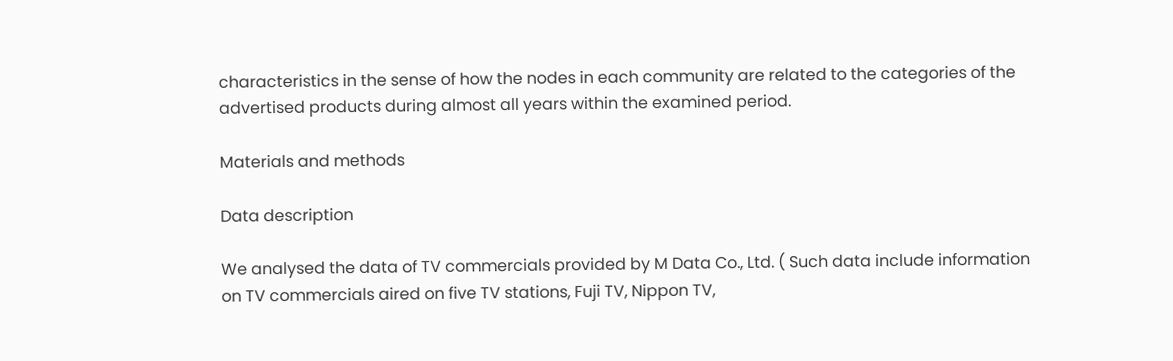characteristics in the sense of how the nodes in each community are related to the categories of the advertised products during almost all years within the examined period.

Materials and methods

Data description

We analysed the data of TV commercials provided by M Data Co., Ltd. ( Such data include information on TV commercials aired on five TV stations, Fuji TV, Nippon TV,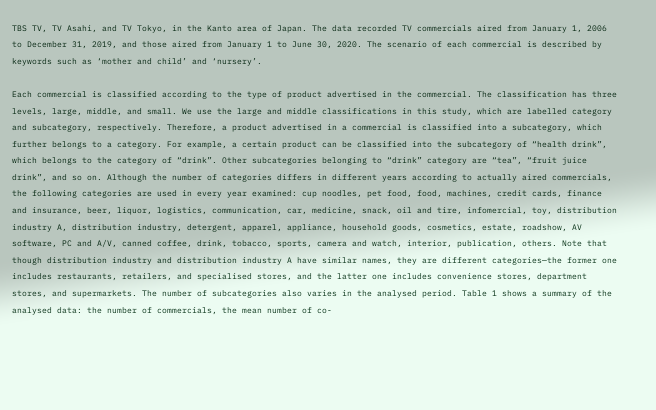TBS TV, TV Asahi, and TV Tokyo, in the Kanto area of Japan. The data recorded TV commercials aired from January 1, 2006 to December 31, 2019, and those aired from January 1 to June 30, 2020. The scenario of each commercial is described by keywords such as ‘mother and child’ and ‘nursery’.

Each commercial is classified according to the type of product advertised in the commercial. The classification has three levels, large, middle, and small. We use the large and middle classifications in this study, which are labelled category and subcategory, respectively. Therefore, a product advertised in a commercial is classified into a subcategory, which further belongs to a category. For example, a certain product can be classified into the subcategory of “health drink”, which belongs to the category of “drink”. Other subcategories belonging to “drink” category are “tea”, “fruit juice drink”, and so on. Although the number of categories differs in different years according to actually aired commercials, the following categories are used in every year examined: cup noodles, pet food, food, machines, credit cards, finance and insurance, beer, liquor, logistics, communication, car, medicine, snack, oil and tire, infomercial, toy, distribution industry A, distribution industry, detergent, apparel, appliance, household goods, cosmetics, estate, roadshow, AV software, PC and A/V, canned coffee, drink, tobacco, sports, camera and watch, interior, publication, others. Note that though distribution industry and distribution industry A have similar names, they are different categories—the former one includes restaurants, retailers, and specialised stores, and the latter one includes convenience stores, department stores, and supermarkets. The number of subcategories also varies in the analysed period. Table 1 shows a summary of the analysed data: the number of commercials, the mean number of co-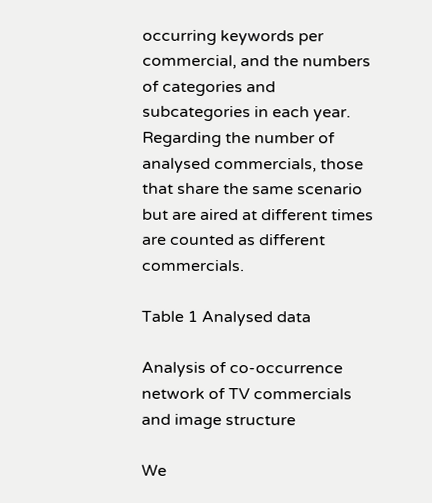occurring keywords per commercial, and the numbers of categories and subcategories in each year. Regarding the number of analysed commercials, those that share the same scenario but are aired at different times are counted as different commercials.

Table 1 Analysed data

Analysis of co-occurrence network of TV commercials and image structure

We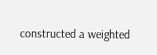constructed a weighted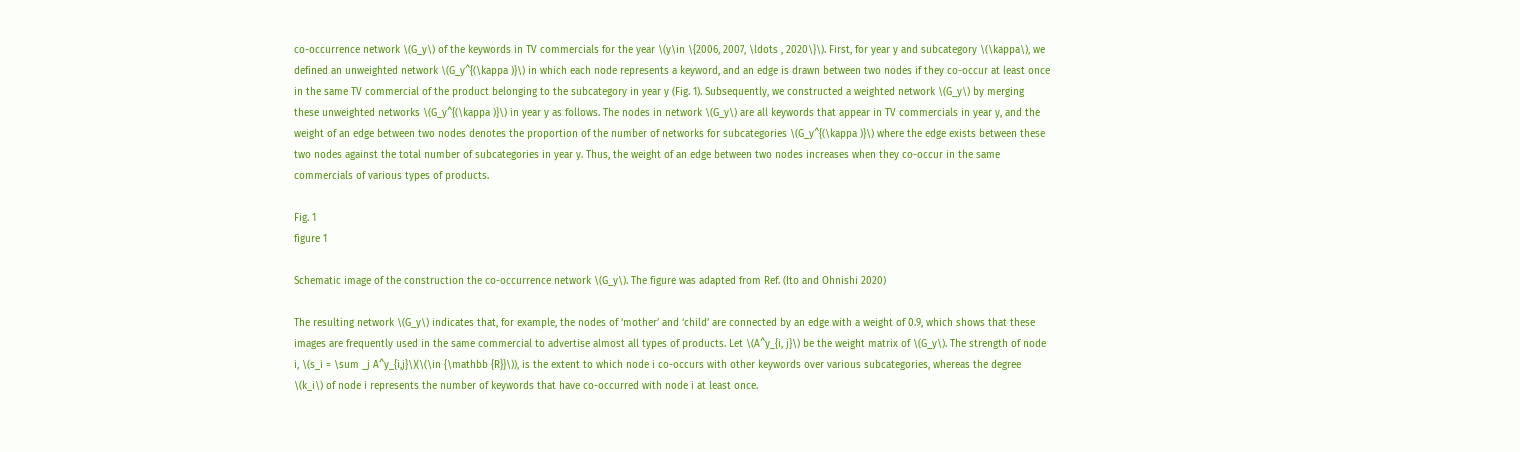co-occurrence network \(G_y\) of the keywords in TV commercials for the year \(y\in \{2006, 2007, \ldots , 2020\}\). First, for year y and subcategory \(\kappa\), we defined an unweighted network \(G_y^{(\kappa )}\) in which each node represents a keyword, and an edge is drawn between two nodes if they co-occur at least once in the same TV commercial of the product belonging to the subcategory in year y (Fig. 1). Subsequently, we constructed a weighted network \(G_y\) by merging these unweighted networks \(G_y^{(\kappa )}\) in year y as follows. The nodes in network \(G_y\) are all keywords that appear in TV commercials in year y, and the weight of an edge between two nodes denotes the proportion of the number of networks for subcategories \(G_y^{(\kappa )}\) where the edge exists between these two nodes against the total number of subcategories in year y. Thus, the weight of an edge between two nodes increases when they co-occur in the same commercials of various types of products.

Fig. 1
figure 1

Schematic image of the construction the co-occurrence network \(G_y\). The figure was adapted from Ref. (Ito and Ohnishi 2020)

The resulting network \(G_y\) indicates that, for example, the nodes of ‘mother’ and ‘child’ are connected by an edge with a weight of 0.9, which shows that these images are frequently used in the same commercial to advertise almost all types of products. Let \(A^y_{i, j}\) be the weight matrix of \(G_y\). The strength of node i, \(s_i = \sum _j A^y_{i,j}\)(\(\in {\mathbb {R}}\)), is the extent to which node i co-occurs with other keywords over various subcategories, whereas the degree \(k_i\) of node i represents the number of keywords that have co-occurred with node i at least once.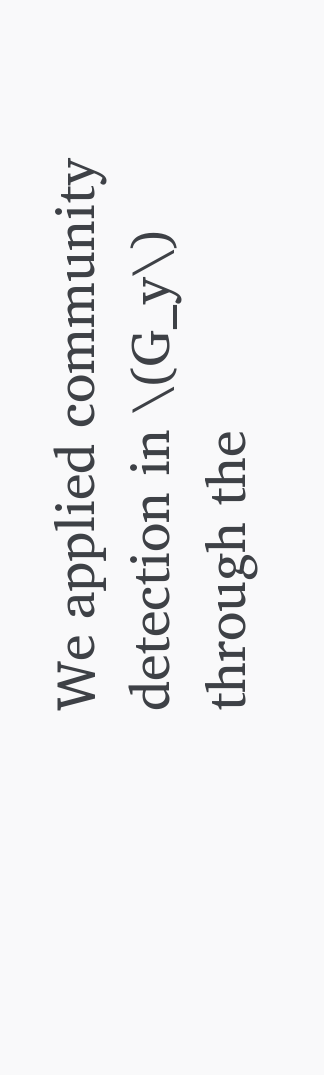We applied community detection in \(G_y\) through the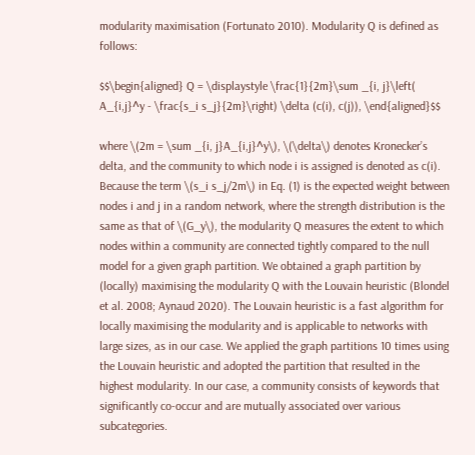modularity maximisation (Fortunato 2010). Modularity Q is defined as follows:

$$\begin{aligned} Q = \displaystyle \frac{1}{2m}\sum _{i, j}\left( A_{i,j}^y - \frac{s_i s_j}{2m}\right) \delta (c(i), c(j)), \end{aligned}$$

where \(2m = \sum _{i, j}A_{i,j}^y\), \(\delta\) denotes Kronecker’s delta, and the community to which node i is assigned is denoted as c(i). Because the term \(s_i s_j/2m\) in Eq. (1) is the expected weight between nodes i and j in a random network, where the strength distribution is the same as that of \(G_y\), the modularity Q measures the extent to which nodes within a community are connected tightly compared to the null model for a given graph partition. We obtained a graph partition by (locally) maximising the modularity Q with the Louvain heuristic (Blondel et al. 2008; Aynaud 2020). The Louvain heuristic is a fast algorithm for locally maximising the modularity and is applicable to networks with large sizes, as in our case. We applied the graph partitions 10 times using the Louvain heuristic and adopted the partition that resulted in the highest modularity. In our case, a community consists of keywords that significantly co-occur and are mutually associated over various subcategories.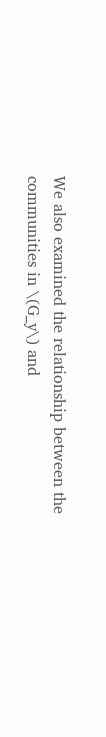We also examined the relationship between the communities in \(G_y\) and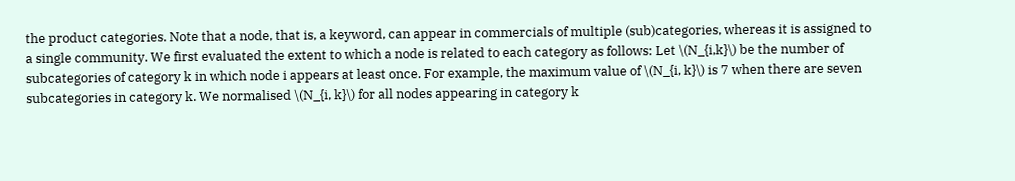the product categories. Note that a node, that is, a keyword, can appear in commercials of multiple (sub)categories, whereas it is assigned to a single community. We first evaluated the extent to which a node is related to each category as follows: Let \(N_{i,k}\) be the number of subcategories of category k in which node i appears at least once. For example, the maximum value of \(N_{i, k}\) is 7 when there are seven subcategories in category k. We normalised \(N_{i, k}\) for all nodes appearing in category k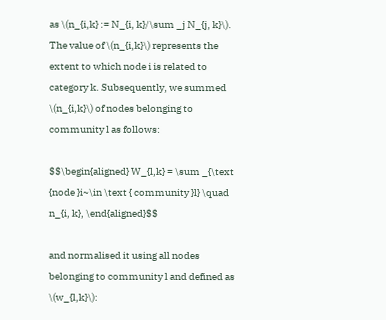as \(n_{i,k} := N_{i, k}/\sum _j N_{j, k}\). The value of \(n_{i,k}\) represents the extent to which node i is related to category k. Subsequently, we summed \(n_{i,k}\) of nodes belonging to community l as follows:

$$\begin{aligned} W_{l,k} = \sum _{\text {node }i~\in \text { community }l} \quad n_{i, k}, \end{aligned}$$

and normalised it using all nodes belonging to community l and defined as \(w_{l,k}\):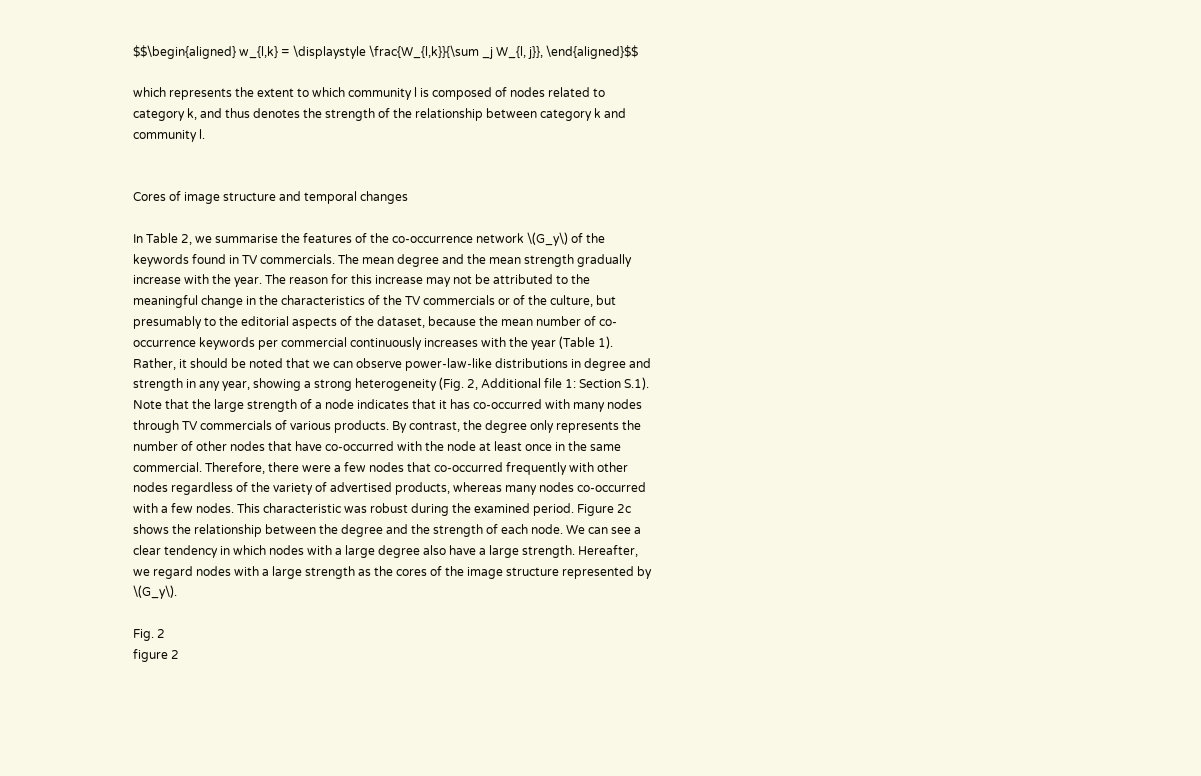$$\begin{aligned} w_{l,k} = \displaystyle \frac{W_{l,k}}{\sum _j W_{l, j}}, \end{aligned}$$

which represents the extent to which community l is composed of nodes related to category k, and thus denotes the strength of the relationship between category k and community l.


Cores of image structure and temporal changes

In Table 2, we summarise the features of the co-occurrence network \(G_y\) of the keywords found in TV commercials. The mean degree and the mean strength gradually increase with the year. The reason for this increase may not be attributed to the meaningful change in the characteristics of the TV commercials or of the culture, but presumably to the editorial aspects of the dataset, because the mean number of co-occurrence keywords per commercial continuously increases with the year (Table 1). Rather, it should be noted that we can observe power-law-like distributions in degree and strength in any year, showing a strong heterogeneity (Fig. 2, Additional file 1: Section S.1). Note that the large strength of a node indicates that it has co-occurred with many nodes through TV commercials of various products. By contrast, the degree only represents the number of other nodes that have co-occurred with the node at least once in the same commercial. Therefore, there were a few nodes that co-occurred frequently with other nodes regardless of the variety of advertised products, whereas many nodes co-occurred with a few nodes. This characteristic was robust during the examined period. Figure 2c shows the relationship between the degree and the strength of each node. We can see a clear tendency in which nodes with a large degree also have a large strength. Hereafter, we regard nodes with a large strength as the cores of the image structure represented by \(G_y\).

Fig. 2
figure 2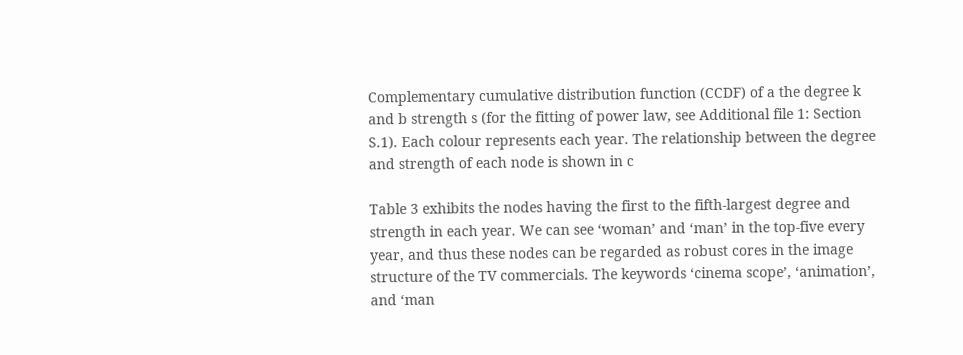Complementary cumulative distribution function (CCDF) of a the degree k and b strength s (for the fitting of power law, see Additional file 1: Section S.1). Each colour represents each year. The relationship between the degree and strength of each node is shown in c

Table 3 exhibits the nodes having the first to the fifth-largest degree and strength in each year. We can see ‘woman’ and ‘man’ in the top-five every year, and thus these nodes can be regarded as robust cores in the image structure of the TV commercials. The keywords ‘cinema scope’, ‘animation’, and ‘man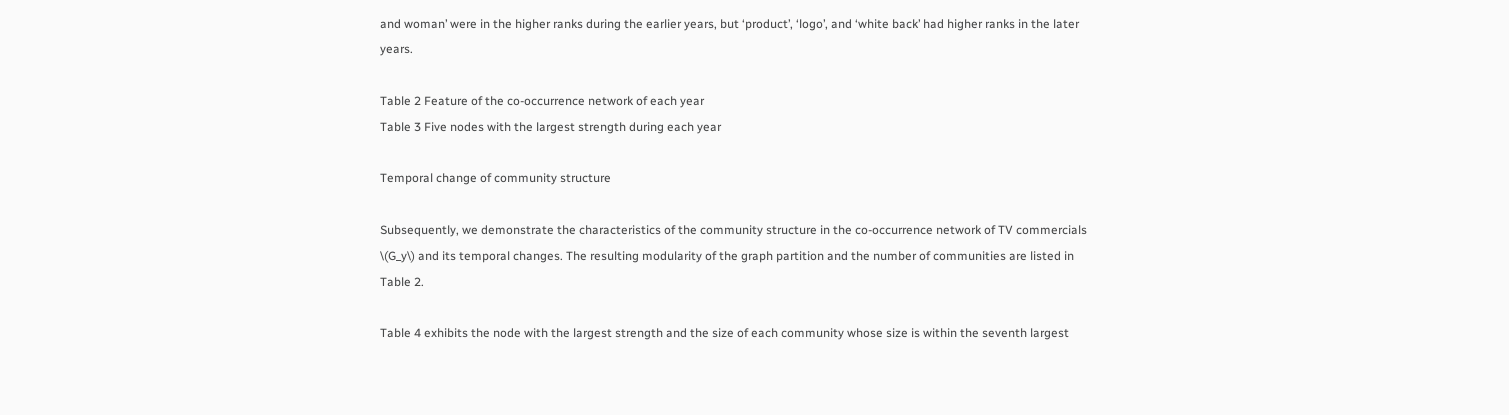and woman’ were in the higher ranks during the earlier years, but ‘product’, ‘logo’, and ‘white back’ had higher ranks in the later years.

Table 2 Feature of the co-occurrence network of each year
Table 3 Five nodes with the largest strength during each year

Temporal change of community structure

Subsequently, we demonstrate the characteristics of the community structure in the co-occurrence network of TV commercials \(G_y\) and its temporal changes. The resulting modularity of the graph partition and the number of communities are listed in Table 2.

Table 4 exhibits the node with the largest strength and the size of each community whose size is within the seventh largest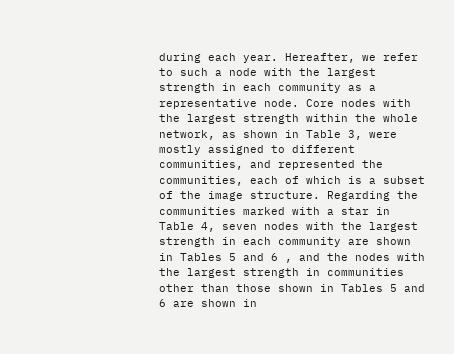during each year. Hereafter, we refer to such a node with the largest strength in each community as a representative node. Core nodes with the largest strength within the whole network, as shown in Table 3, were mostly assigned to different communities, and represented the communities, each of which is a subset of the image structure. Regarding the communities marked with a star in Table 4, seven nodes with the largest strength in each community are shown in Tables 5 and 6 , and the nodes with the largest strength in communities other than those shown in Tables 5 and 6 are shown in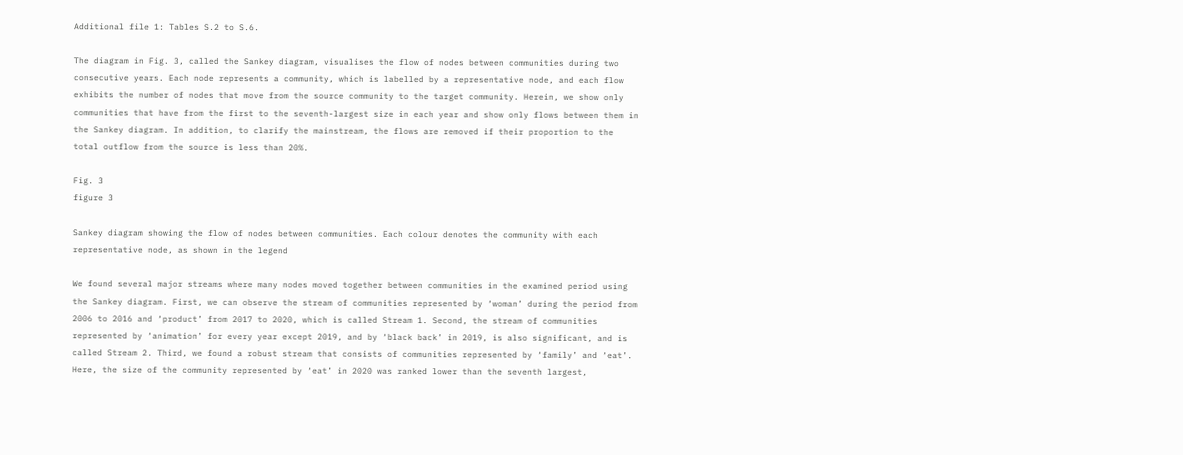Additional file 1: Tables S.2 to S.6.

The diagram in Fig. 3, called the Sankey diagram, visualises the flow of nodes between communities during two consecutive years. Each node represents a community, which is labelled by a representative node, and each flow exhibits the number of nodes that move from the source community to the target community. Herein, we show only communities that have from the first to the seventh-largest size in each year and show only flows between them in the Sankey diagram. In addition, to clarify the mainstream, the flows are removed if their proportion to the total outflow from the source is less than 20%.

Fig. 3
figure 3

Sankey diagram showing the flow of nodes between communities. Each colour denotes the community with each representative node, as shown in the legend

We found several major streams where many nodes moved together between communities in the examined period using the Sankey diagram. First, we can observe the stream of communities represented by ‘woman’ during the period from 2006 to 2016 and ‘product’ from 2017 to 2020, which is called Stream 1. Second, the stream of communities represented by ‘animation’ for every year except 2019, and by ‘black back’ in 2019, is also significant, and is called Stream 2. Third, we found a robust stream that consists of communities represented by ‘family’ and ‘eat’. Here, the size of the community represented by ‘eat’ in 2020 was ranked lower than the seventh largest,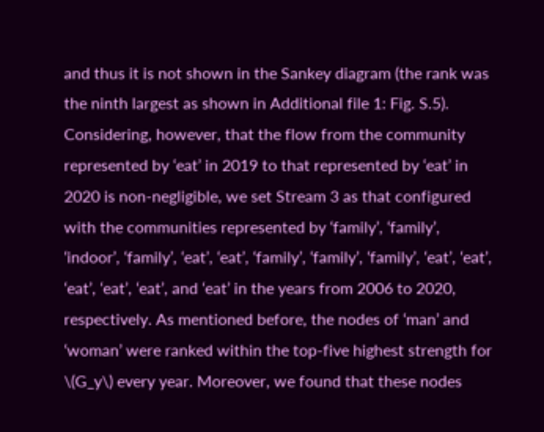and thus it is not shown in the Sankey diagram (the rank was the ninth largest as shown in Additional file 1: Fig. S.5). Considering, however, that the flow from the community represented by ‘eat’ in 2019 to that represented by ‘eat’ in 2020 is non-negligible, we set Stream 3 as that configured with the communities represented by ‘family’, ‘family’, ‘indoor’, ‘family’, ‘eat’, ‘eat’, ‘family’, ‘family’, ‘family’, ‘eat’, ‘eat’, ‘eat’, ‘eat’, ‘eat’, and ‘eat’ in the years from 2006 to 2020, respectively. As mentioned before, the nodes of ‘man’ and ‘woman’ were ranked within the top-five highest strength for \(G_y\) every year. Moreover, we found that these nodes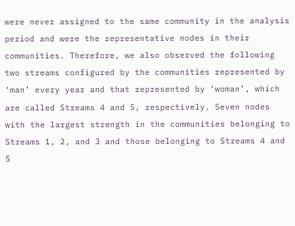were never assigned to the same community in the analysis period and were the representative nodes in their communities. Therefore, we also observed the following two streams configured by the communities represented by ‘man’ every year and that represented by ‘woman’, which are called Streams 4 and 5, respectively. Seven nodes with the largest strength in the communities belonging to Streams 1, 2, and 3 and those belonging to Streams 4 and 5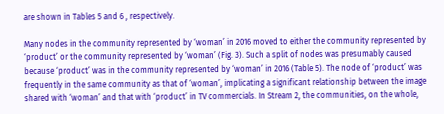are shown in Tables 5 and 6 , respectively.

Many nodes in the community represented by ‘woman’ in 2016 moved to either the community represented by ‘product’ or the community represented by ‘woman’ (Fig. 3). Such a split of nodes was presumably caused because ‘product’ was in the community represented by ‘woman’ in 2016 (Table 5). The node of ‘product’ was frequently in the same community as that of ‘woman’, implicating a significant relationship between the image shared with ‘woman’ and that with ‘product’ in TV commercials. In Stream 2, the communities, on the whole,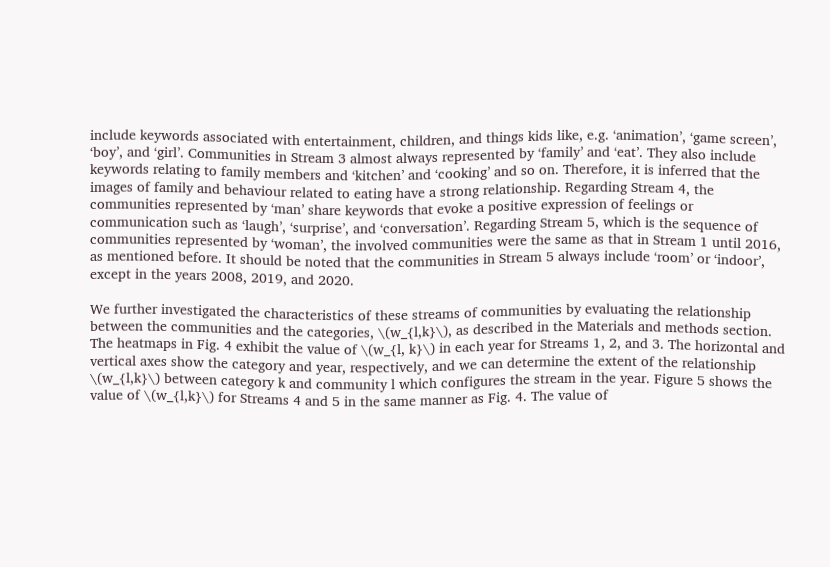include keywords associated with entertainment, children, and things kids like, e.g. ‘animation’, ‘game screen’, ‘boy’, and ‘girl’. Communities in Stream 3 almost always represented by ‘family’ and ‘eat’. They also include keywords relating to family members and ‘kitchen’ and ‘cooking’ and so on. Therefore, it is inferred that the images of family and behaviour related to eating have a strong relationship. Regarding Stream 4, the communities represented by ‘man’ share keywords that evoke a positive expression of feelings or communication such as ‘laugh’, ‘surprise’, and ‘conversation’. Regarding Stream 5, which is the sequence of communities represented by ‘woman’, the involved communities were the same as that in Stream 1 until 2016, as mentioned before. It should be noted that the communities in Stream 5 always include ‘room’ or ‘indoor’, except in the years 2008, 2019, and 2020.

We further investigated the characteristics of these streams of communities by evaluating the relationship between the communities and the categories, \(w_{l,k}\), as described in the Materials and methods section. The heatmaps in Fig. 4 exhibit the value of \(w_{l, k}\) in each year for Streams 1, 2, and 3. The horizontal and vertical axes show the category and year, respectively, and we can determine the extent of the relationship \(w_{l,k}\) between category k and community l which configures the stream in the year. Figure 5 shows the value of \(w_{l,k}\) for Streams 4 and 5 in the same manner as Fig. 4. The value of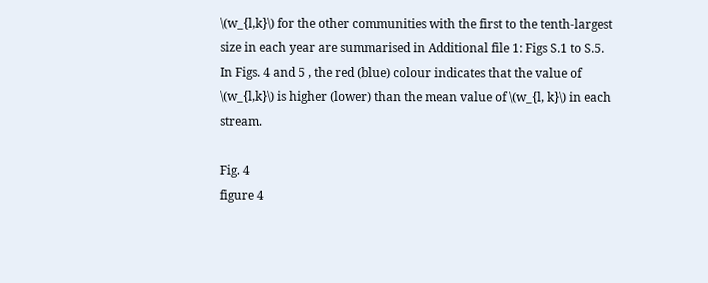\(w_{l,k}\) for the other communities with the first to the tenth-largest size in each year are summarised in Additional file 1: Figs S.1 to S.5. In Figs. 4 and 5 , the red (blue) colour indicates that the value of \(w_{l,k}\) is higher (lower) than the mean value of \(w_{l, k}\) in each stream.

Fig. 4
figure 4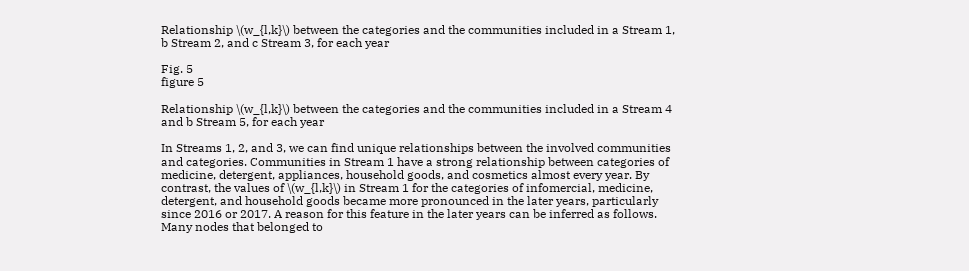Relationship \(w_{l,k}\) between the categories and the communities included in a Stream 1, b Stream 2, and c Stream 3, for each year

Fig. 5
figure 5

Relationship \(w_{l,k}\) between the categories and the communities included in a Stream 4 and b Stream 5, for each year

In Streams 1, 2, and 3, we can find unique relationships between the involved communities and categories. Communities in Stream 1 have a strong relationship between categories of medicine, detergent, appliances, household goods, and cosmetics almost every year. By contrast, the values of \(w_{l,k}\) in Stream 1 for the categories of infomercial, medicine, detergent, and household goods became more pronounced in the later years, particularly since 2016 or 2017. A reason for this feature in the later years can be inferred as follows. Many nodes that belonged to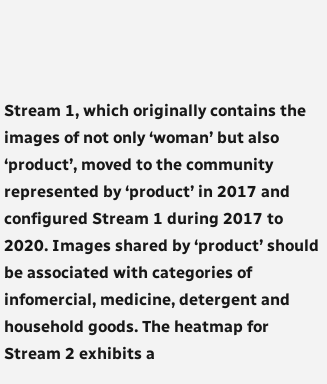Stream 1, which originally contains the images of not only ‘woman’ but also ‘product’, moved to the community represented by ‘product’ in 2017 and configured Stream 1 during 2017 to 2020. Images shared by ‘product’ should be associated with categories of infomercial, medicine, detergent and household goods. The heatmap for Stream 2 exhibits a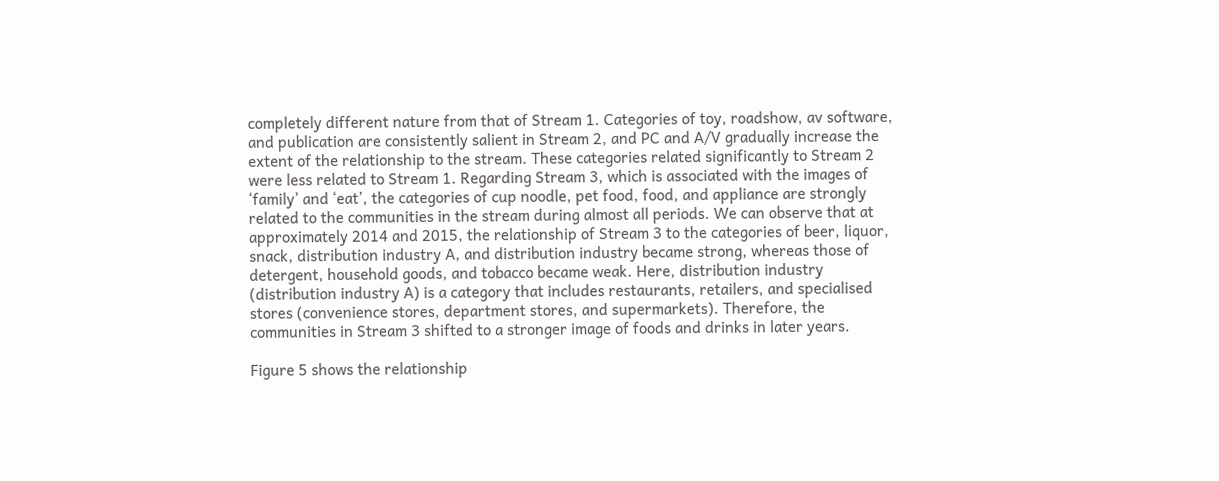completely different nature from that of Stream 1. Categories of toy, roadshow, av software, and publication are consistently salient in Stream 2, and PC and A/V gradually increase the extent of the relationship to the stream. These categories related significantly to Stream 2 were less related to Stream 1. Regarding Stream 3, which is associated with the images of ‘family’ and ‘eat’, the categories of cup noodle, pet food, food, and appliance are strongly related to the communities in the stream during almost all periods. We can observe that at approximately 2014 and 2015, the relationship of Stream 3 to the categories of beer, liquor, snack, distribution industry A, and distribution industry became strong, whereas those of detergent, household goods, and tobacco became weak. Here, distribution industry (distribution industry A) is a category that includes restaurants, retailers, and specialised stores (convenience stores, department stores, and supermarkets). Therefore, the communities in Stream 3 shifted to a stronger image of foods and drinks in later years.

Figure 5 shows the relationship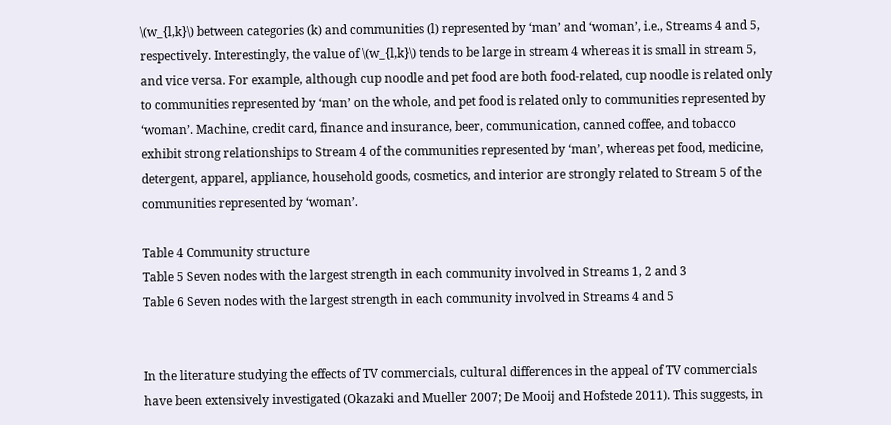\(w_{l,k}\) between categories (k) and communities (l) represented by ‘man’ and ‘woman’, i.e., Streams 4 and 5, respectively. Interestingly, the value of \(w_{l,k}\) tends to be large in stream 4 whereas it is small in stream 5, and vice versa. For example, although cup noodle and pet food are both food-related, cup noodle is related only to communities represented by ‘man’ on the whole, and pet food is related only to communities represented by ‘woman’. Machine, credit card, finance and insurance, beer, communication, canned coffee, and tobacco exhibit strong relationships to Stream 4 of the communities represented by ‘man’, whereas pet food, medicine, detergent, apparel, appliance, household goods, cosmetics, and interior are strongly related to Stream 5 of the communities represented by ‘woman’.

Table 4 Community structure
Table 5 Seven nodes with the largest strength in each community involved in Streams 1, 2 and 3
Table 6 Seven nodes with the largest strength in each community involved in Streams 4 and 5


In the literature studying the effects of TV commercials, cultural differences in the appeal of TV commercials have been extensively investigated (Okazaki and Mueller 2007; De Mooij and Hofstede 2011). This suggests, in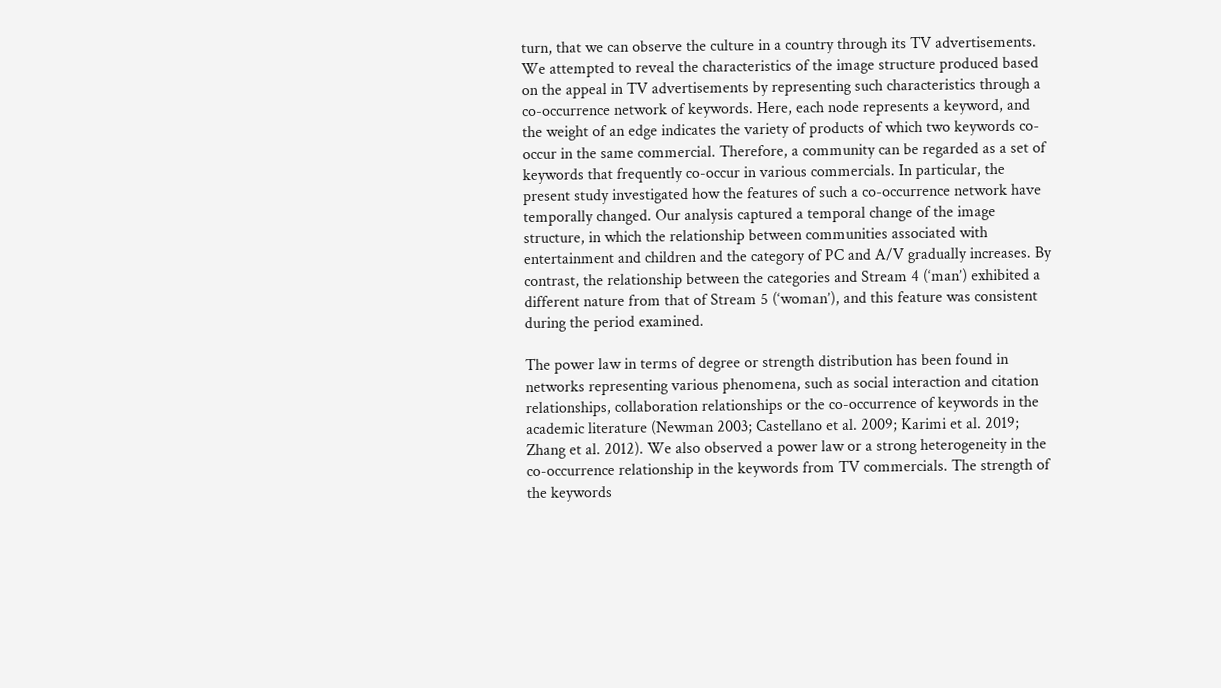turn, that we can observe the culture in a country through its TV advertisements. We attempted to reveal the characteristics of the image structure produced based on the appeal in TV advertisements by representing such characteristics through a co-occurrence network of keywords. Here, each node represents a keyword, and the weight of an edge indicates the variety of products of which two keywords co-occur in the same commercial. Therefore, a community can be regarded as a set of keywords that frequently co-occur in various commercials. In particular, the present study investigated how the features of such a co-occurrence network have temporally changed. Our analysis captured a temporal change of the image structure, in which the relationship between communities associated with entertainment and children and the category of PC and A/V gradually increases. By contrast, the relationship between the categories and Stream 4 (‘man’) exhibited a different nature from that of Stream 5 (‘woman’), and this feature was consistent during the period examined.

The power law in terms of degree or strength distribution has been found in networks representing various phenomena, such as social interaction and citation relationships, collaboration relationships or the co-occurrence of keywords in the academic literature (Newman 2003; Castellano et al. 2009; Karimi et al. 2019; Zhang et al. 2012). We also observed a power law or a strong heterogeneity in the co-occurrence relationship in the keywords from TV commercials. The strength of the keywords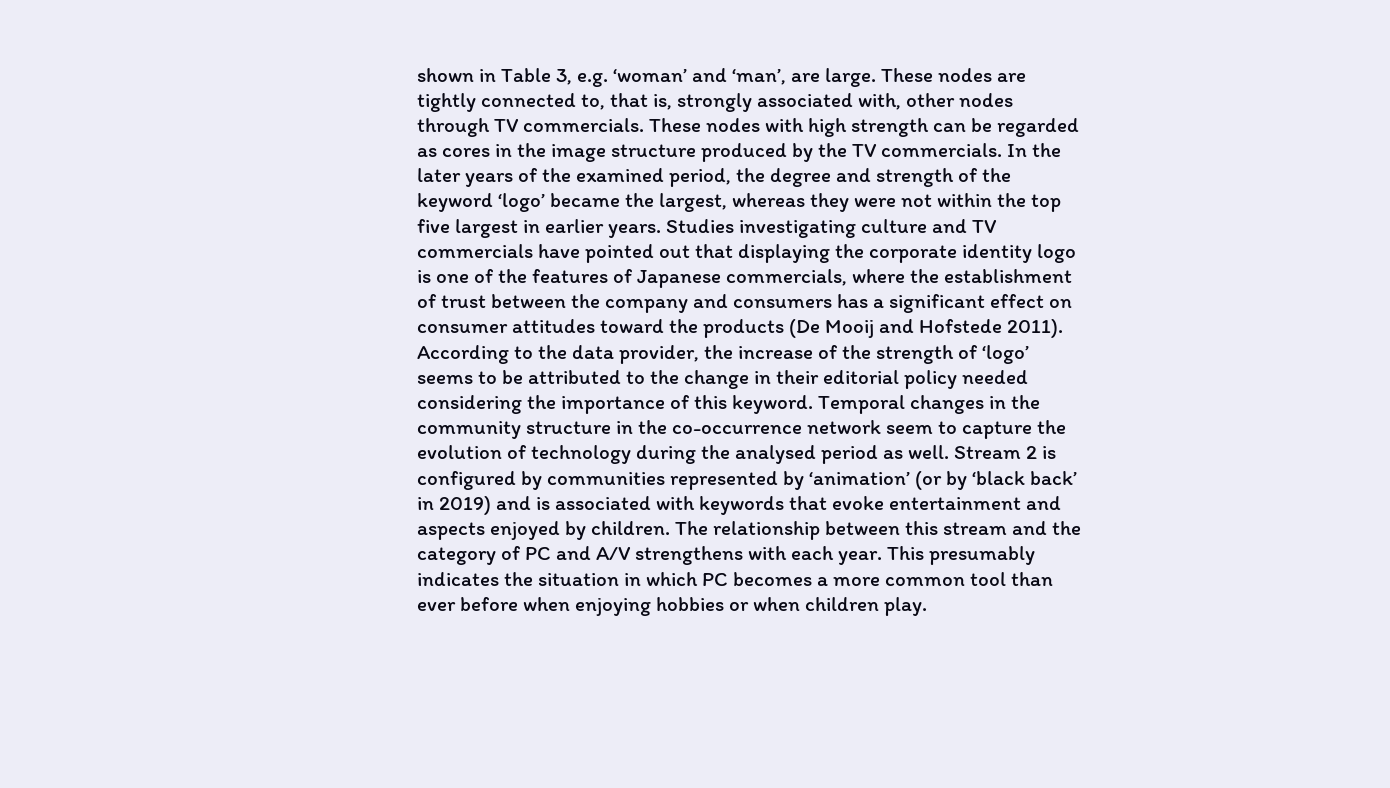shown in Table 3, e.g. ‘woman’ and ‘man’, are large. These nodes are tightly connected to, that is, strongly associated with, other nodes through TV commercials. These nodes with high strength can be regarded as cores in the image structure produced by the TV commercials. In the later years of the examined period, the degree and strength of the keyword ‘logo’ became the largest, whereas they were not within the top five largest in earlier years. Studies investigating culture and TV commercials have pointed out that displaying the corporate identity logo is one of the features of Japanese commercials, where the establishment of trust between the company and consumers has a significant effect on consumer attitudes toward the products (De Mooij and Hofstede 2011). According to the data provider, the increase of the strength of ‘logo’ seems to be attributed to the change in their editorial policy needed considering the importance of this keyword. Temporal changes in the community structure in the co-occurrence network seem to capture the evolution of technology during the analysed period as well. Stream 2 is configured by communities represented by ‘animation’ (or by ‘black back’ in 2019) and is associated with keywords that evoke entertainment and aspects enjoyed by children. The relationship between this stream and the category of PC and A/V strengthens with each year. This presumably indicates the situation in which PC becomes a more common tool than ever before when enjoying hobbies or when children play.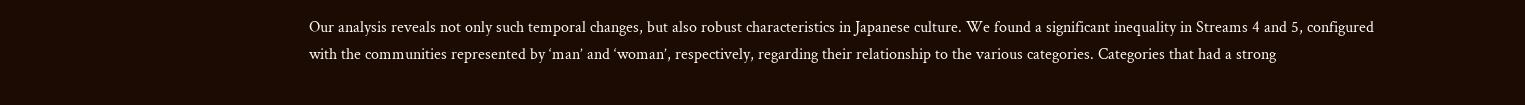Our analysis reveals not only such temporal changes, but also robust characteristics in Japanese culture. We found a significant inequality in Streams 4 and 5, configured with the communities represented by ‘man’ and ‘woman’, respectively, regarding their relationship to the various categories. Categories that had a strong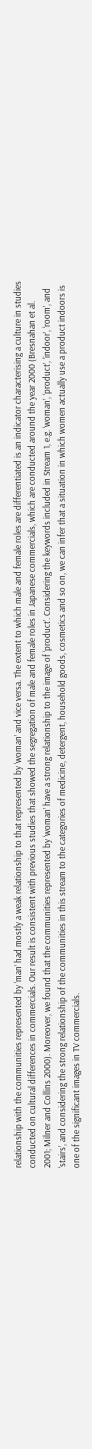relationship with the communities represented by ‘man’ had mostly a weak relationship to that represented by ‘woman’ and vice versa. The extent to which male and female roles are differentiated is an indicator characterising a culture in studies conducted on cultural differences in commercials. Our result is consistent with previous studies that showed the segregation of male and female roles in Japanese commercials, which are conducted around the year 2000 (Bresnahan et al. 2001; Milner and Collins 2000). Moreover, we found that the communities represented by ‘woman’ have a strong relationship to the image of ‘product’. Considering the keywords included in Stream 1, e.g. ‘woman’, ‘product’, ‘indoor’, ‘room’, and ‘stairs’, and considering the strong relationship of the communities in this stream to the categories of medicine, detergent, household goods, cosmetics and so on, we can infer that a situation in which women actually use a product indoors is one of the significant images in TV commercials.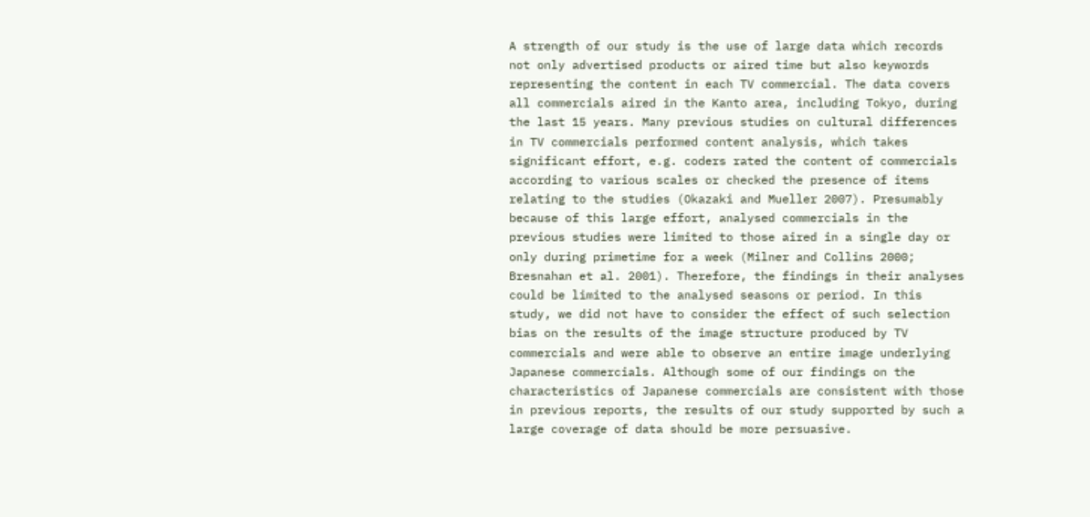A strength of our study is the use of large data which records not only advertised products or aired time but also keywords representing the content in each TV commercial. The data covers all commercials aired in the Kanto area, including Tokyo, during the last 15 years. Many previous studies on cultural differences in TV commercials performed content analysis, which takes significant effort, e.g. coders rated the content of commercials according to various scales or checked the presence of items relating to the studies (Okazaki and Mueller 2007). Presumably because of this large effort, analysed commercials in the previous studies were limited to those aired in a single day or only during primetime for a week (Milner and Collins 2000; Bresnahan et al. 2001). Therefore, the findings in their analyses could be limited to the analysed seasons or period. In this study, we did not have to consider the effect of such selection bias on the results of the image structure produced by TV commercials and were able to observe an entire image underlying Japanese commercials. Although some of our findings on the characteristics of Japanese commercials are consistent with those in previous reports, the results of our study supported by such a large coverage of data should be more persuasive.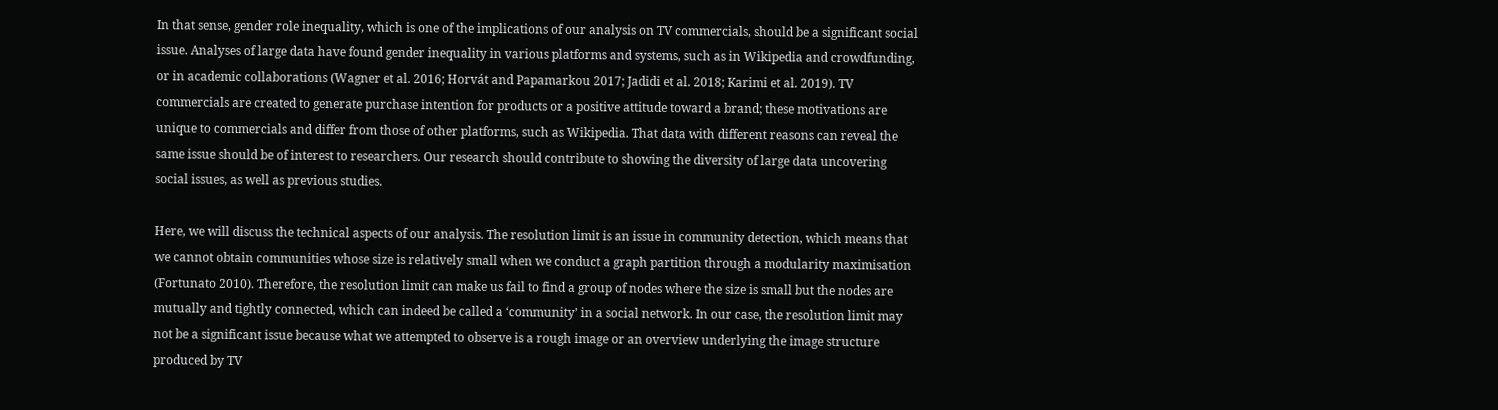In that sense, gender role inequality, which is one of the implications of our analysis on TV commercials, should be a significant social issue. Analyses of large data have found gender inequality in various platforms and systems, such as in Wikipedia and crowdfunding, or in academic collaborations (Wagner et al. 2016; Horvát and Papamarkou 2017; Jadidi et al. 2018; Karimi et al. 2019). TV commercials are created to generate purchase intention for products or a positive attitude toward a brand; these motivations are unique to commercials and differ from those of other platforms, such as Wikipedia. That data with different reasons can reveal the same issue should be of interest to researchers. Our research should contribute to showing the diversity of large data uncovering social issues, as well as previous studies.

Here, we will discuss the technical aspects of our analysis. The resolution limit is an issue in community detection, which means that we cannot obtain communities whose size is relatively small when we conduct a graph partition through a modularity maximisation (Fortunato 2010). Therefore, the resolution limit can make us fail to find a group of nodes where the size is small but the nodes are mutually and tightly connected, which can indeed be called a ‘community’ in a social network. In our case, the resolution limit may not be a significant issue because what we attempted to observe is a rough image or an overview underlying the image structure produced by TV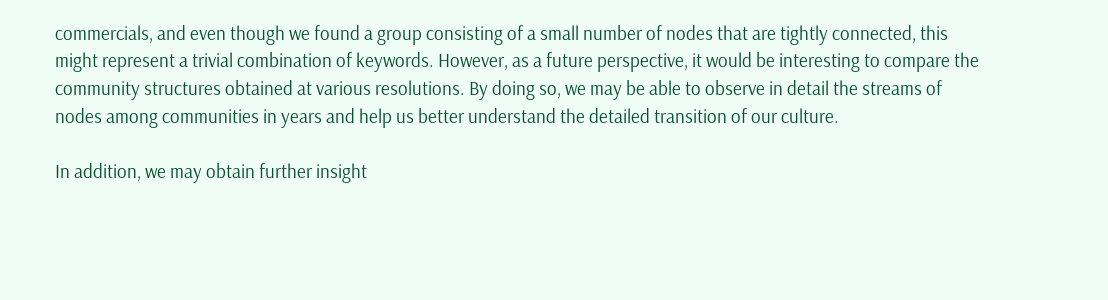commercials, and even though we found a group consisting of a small number of nodes that are tightly connected, this might represent a trivial combination of keywords. However, as a future perspective, it would be interesting to compare the community structures obtained at various resolutions. By doing so, we may be able to observe in detail the streams of nodes among communities in years and help us better understand the detailed transition of our culture.

In addition, we may obtain further insight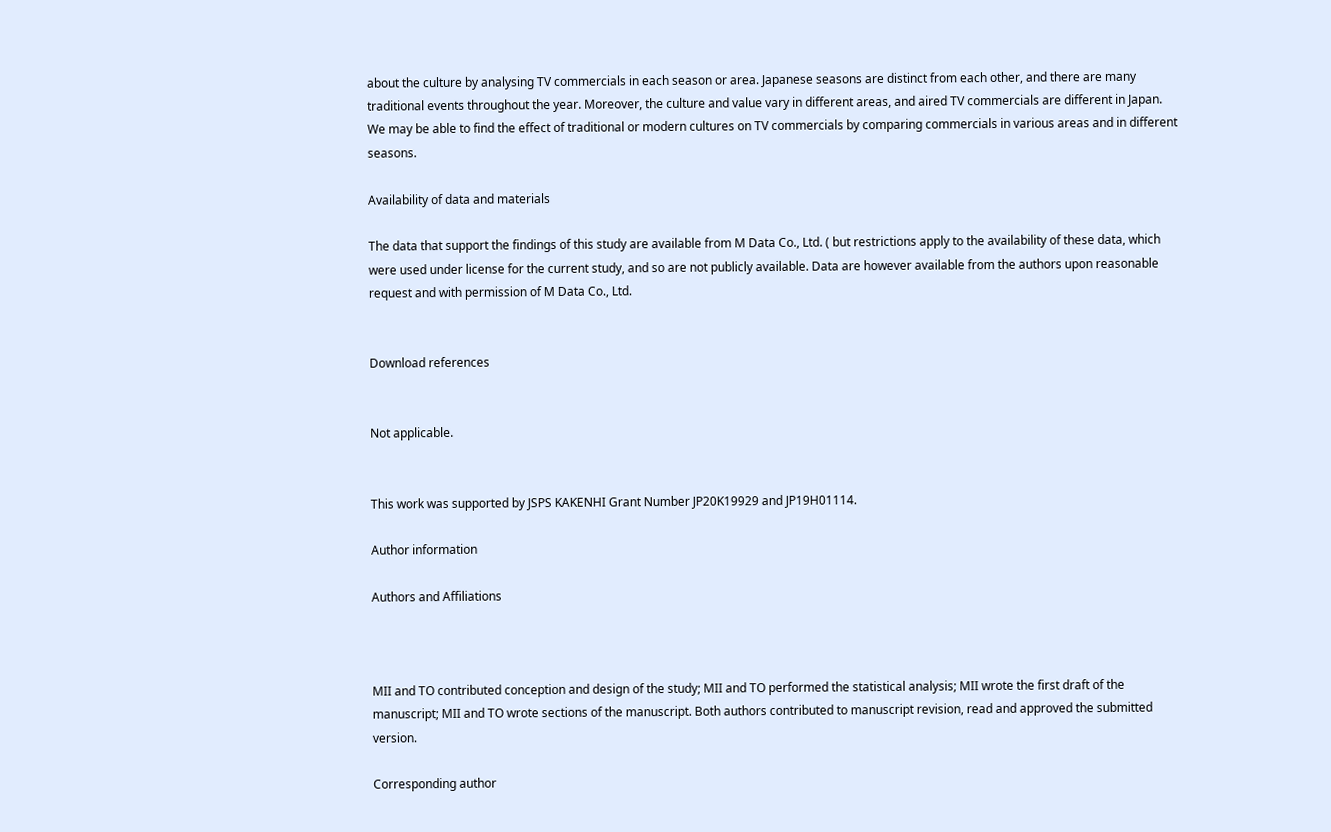about the culture by analysing TV commercials in each season or area. Japanese seasons are distinct from each other, and there are many traditional events throughout the year. Moreover, the culture and value vary in different areas, and aired TV commercials are different in Japan. We may be able to find the effect of traditional or modern cultures on TV commercials by comparing commercials in various areas and in different seasons.

Availability of data and materials

The data that support the findings of this study are available from M Data Co., Ltd. ( but restrictions apply to the availability of these data, which were used under license for the current study, and so are not publicly available. Data are however available from the authors upon reasonable request and with permission of M Data Co., Ltd.


Download references


Not applicable.


This work was supported by JSPS KAKENHI Grant Number JP20K19929 and JP19H01114.

Author information

Authors and Affiliations



MII and TO contributed conception and design of the study; MII and TO performed the statistical analysis; MII wrote the first draft of the manuscript; MII and TO wrote sections of the manuscript. Both authors contributed to manuscript revision, read and approved the submitted version.

Corresponding author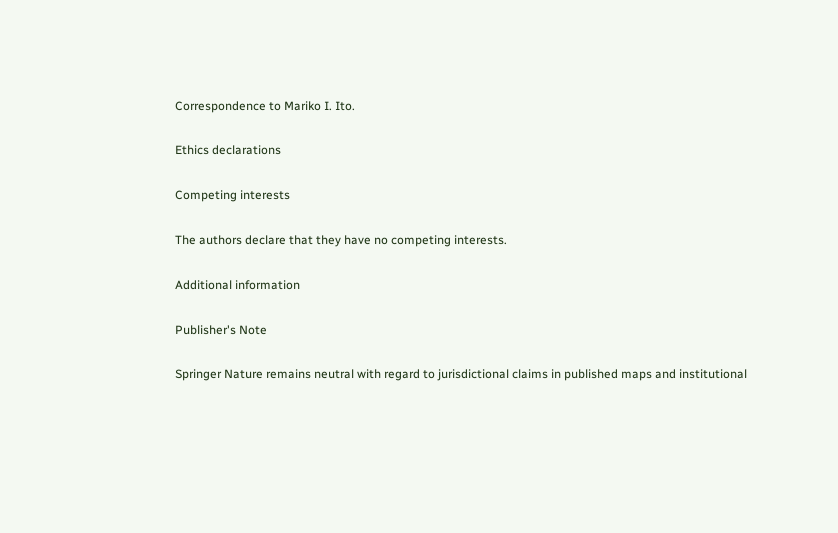Correspondence to Mariko I. Ito.

Ethics declarations

Competing interests

The authors declare that they have no competing interests.

Additional information

Publisher's Note

Springer Nature remains neutral with regard to jurisdictional claims in published maps and institutional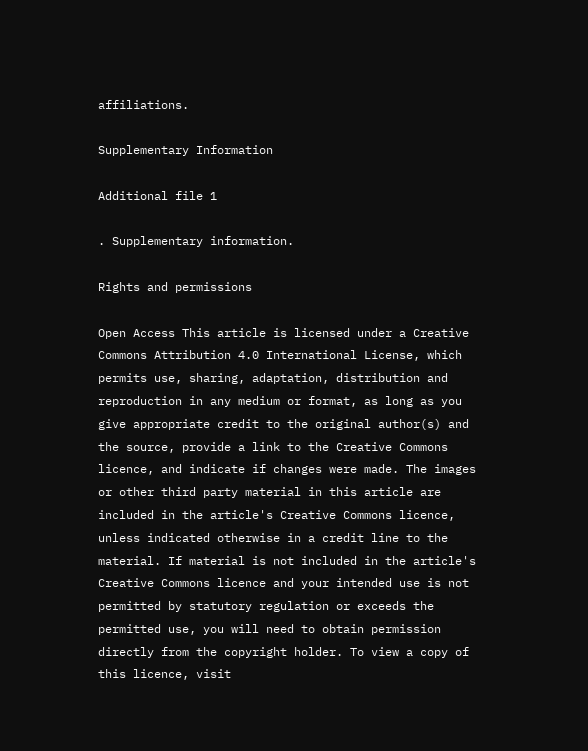affiliations.

Supplementary Information

Additional file 1

. Supplementary information.

Rights and permissions

Open Access This article is licensed under a Creative Commons Attribution 4.0 International License, which permits use, sharing, adaptation, distribution and reproduction in any medium or format, as long as you give appropriate credit to the original author(s) and the source, provide a link to the Creative Commons licence, and indicate if changes were made. The images or other third party material in this article are included in the article's Creative Commons licence, unless indicated otherwise in a credit line to the material. If material is not included in the article's Creative Commons licence and your intended use is not permitted by statutory regulation or exceeds the permitted use, you will need to obtain permission directly from the copyright holder. To view a copy of this licence, visit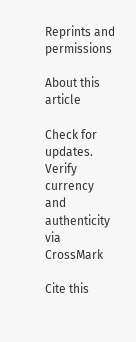Reprints and permissions

About this article

Check for updates. Verify currency and authenticity via CrossMark

Cite this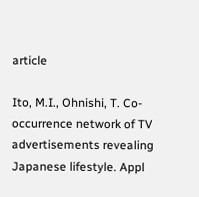article

Ito, M.I., Ohnishi, T. Co-occurrence network of TV advertisements revealing Japanese lifestyle. Appl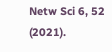Netw Sci 6, 52 (2021).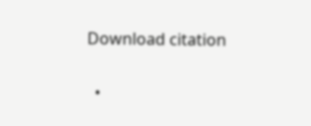Download citation

  •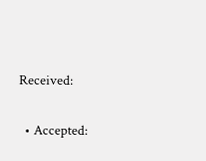Received:

  • Accepted: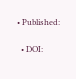• Published:

  • DOI: